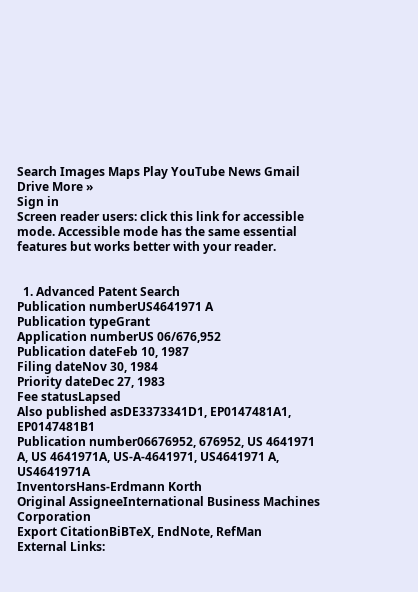Search Images Maps Play YouTube News Gmail Drive More »
Sign in
Screen reader users: click this link for accessible mode. Accessible mode has the same essential features but works better with your reader.


  1. Advanced Patent Search
Publication numberUS4641971 A
Publication typeGrant
Application numberUS 06/676,952
Publication dateFeb 10, 1987
Filing dateNov 30, 1984
Priority dateDec 27, 1983
Fee statusLapsed
Also published asDE3373341D1, EP0147481A1, EP0147481B1
Publication number06676952, 676952, US 4641971 A, US 4641971A, US-A-4641971, US4641971 A, US4641971A
InventorsHans-Erdmann Korth
Original AssigneeInternational Business Machines Corporation
Export CitationBiBTeX, EndNote, RefMan
External Links: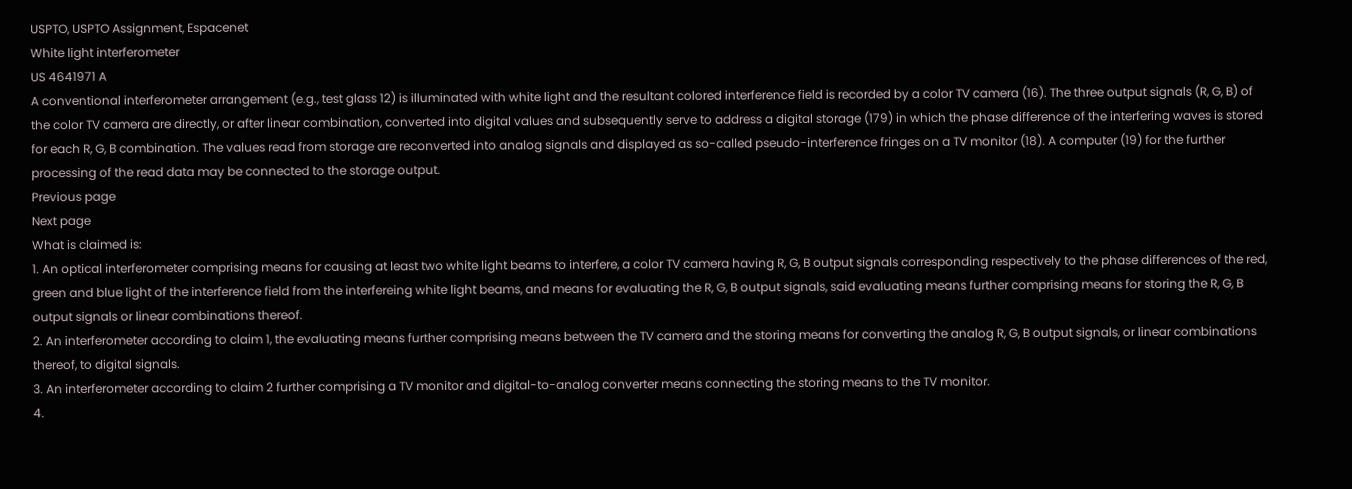USPTO, USPTO Assignment, Espacenet
White light interferometer
US 4641971 A
A conventional interferometer arrangement (e.g., test glass 12) is illuminated with white light and the resultant colored interference field is recorded by a color TV camera (16). The three output signals (R, G, B) of the color TV camera are directly, or after linear combination, converted into digital values and subsequently serve to address a digital storage (179) in which the phase difference of the interfering waves is stored for each R, G, B combination. The values read from storage are reconverted into analog signals and displayed as so-called pseudo-interference fringes on a TV monitor (18). A computer (19) for the further processing of the read data may be connected to the storage output.
Previous page
Next page
What is claimed is:
1. An optical interferometer comprising means for causing at least two white light beams to interfere, a color TV camera having R, G, B output signals corresponding respectively to the phase differences of the red, green and blue light of the interference field from the interfereing white light beams, and means for evaluating the R, G, B output signals, said evaluating means further comprising means for storing the R, G, B output signals or linear combinations thereof.
2. An interferometer according to claim 1, the evaluating means further comprising means between the TV camera and the storing means for converting the analog R, G, B output signals, or linear combinations thereof, to digital signals.
3. An interferometer according to claim 2 further comprising a TV monitor and digital-to-analog converter means connecting the storing means to the TV monitor.
4.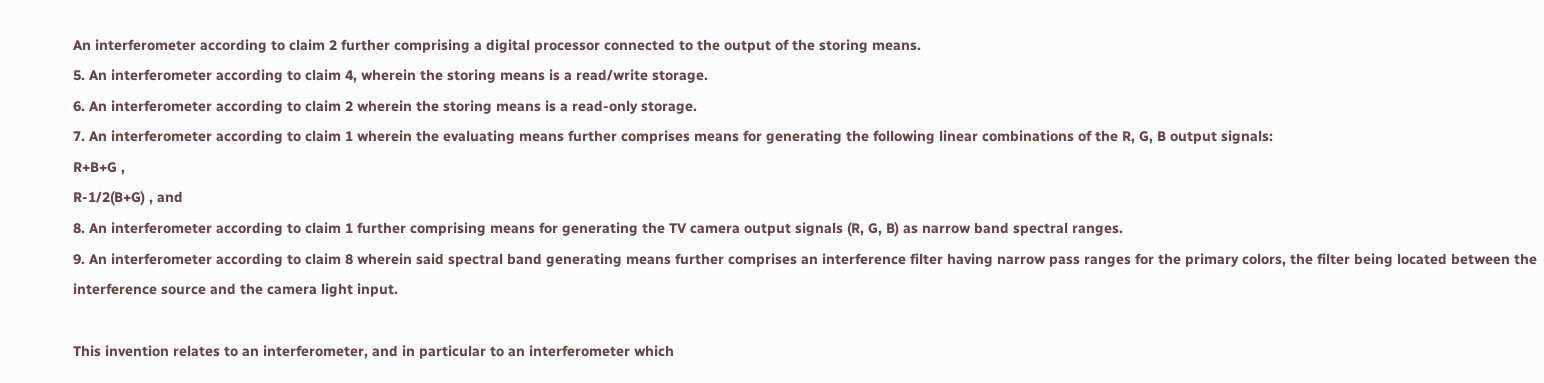An interferometer according to claim 2 further comprising a digital processor connected to the output of the storing means.
5. An interferometer according to claim 4, wherein the storing means is a read/write storage.
6. An interferometer according to claim 2 wherein the storing means is a read-only storage.
7. An interferometer according to claim 1 wherein the evaluating means further comprises means for generating the following linear combinations of the R, G, B output signals:
R+B+G ,
R-1/2(B+G) , and
8. An interferometer according to claim 1 further comprising means for generating the TV camera output signals (R, G, B) as narrow band spectral ranges.
9. An interferometer according to claim 8 wherein said spectral band generating means further comprises an interference filter having narrow pass ranges for the primary colors, the filter being located between the interference source and the camera light input.

This invention relates to an interferometer, and in particular to an interferometer which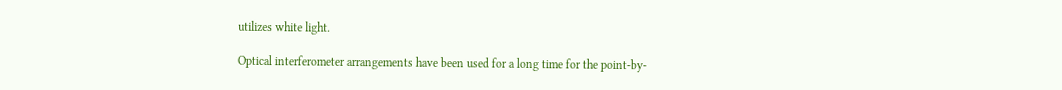utilizes white light.

Optical interferometer arrangements have been used for a long time for the point-by-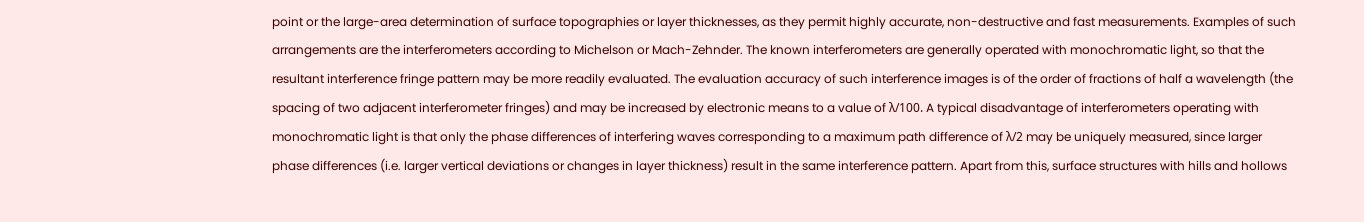point or the large-area determination of surface topographies or layer thicknesses, as they permit highly accurate, non-destructive and fast measurements. Examples of such arrangements are the interferometers according to Michelson or Mach-Zehnder. The known interferometers are generally operated with monochromatic light, so that the resultant interference fringe pattern may be more readily evaluated. The evaluation accuracy of such interference images is of the order of fractions of half a wavelength (the spacing of two adjacent interferometer fringes) and may be increased by electronic means to a value of λ/100. A typical disadvantage of interferometers operating with monochromatic light is that only the phase differences of interfering waves corresponding to a maximum path difference of λ/2 may be uniquely measured, since larger phase differences (i.e. larger vertical deviations or changes in layer thickness) result in the same interference pattern. Apart from this, surface structures with hills and hollows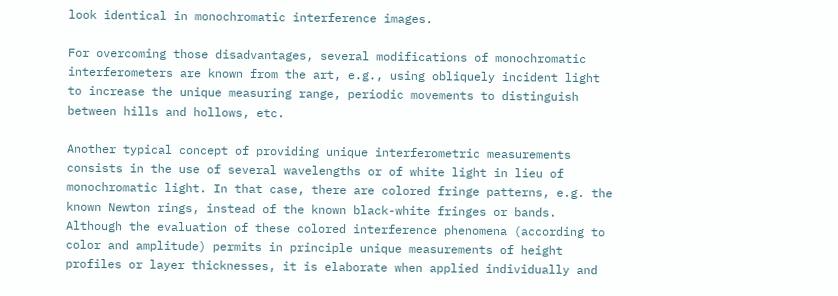look identical in monochromatic interference images.

For overcoming those disadvantages, several modifications of monochromatic interferometers are known from the art, e.g., using obliquely incident light to increase the unique measuring range, periodic movements to distinguish between hills and hollows, etc.

Another typical concept of providing unique interferometric measurements consists in the use of several wavelengths or of white light in lieu of monochromatic light. In that case, there are colored fringe patterns, e.g. the known Newton rings, instead of the known black-white fringes or bands. Although the evaluation of these colored interference phenomena (according to color and amplitude) permits in principle unique measurements of height profiles or layer thicknesses, it is elaborate when applied individually and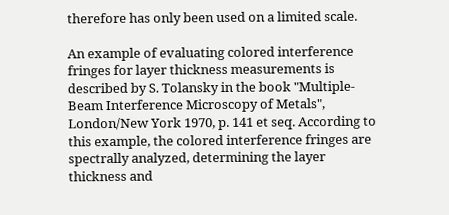therefore has only been used on a limited scale.

An example of evaluating colored interference fringes for layer thickness measurements is described by S. Tolansky in the book "Multiple-Beam Interference Microscopy of Metals", London/New York 1970, p. 141 et seq. According to this example, the colored interference fringes are spectrally analyzed, determining the layer thickness and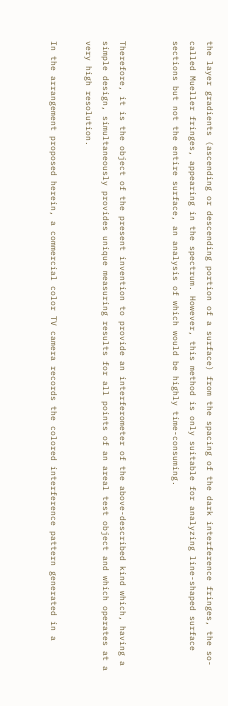the layer gradients (ascending or descending portion of a surface) from the spacing of the dark interference fringes, the so-called Mueller fringes, appearing in the spectrum. However, this method is only suitable for analyzing line-shaped surface sections but not the entire surface, an analysis of which would be highly time-consuming.


Therefore, it is the object of the present invention to provide an interferometer of the above-described kind which, having a simple design, simultaneously provides unique measuring results for all points of an areal test object and which operates at a very high resolution.

In the arrangement proposed herein, a commercial color TV camera records the colored interference pattern generated in a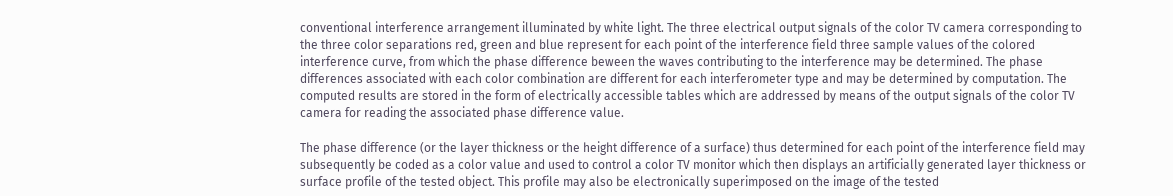conventional interference arrangement illuminated by white light. The three electrical output signals of the color TV camera corresponding to the three color separations red, green and blue represent for each point of the interference field three sample values of the colored interference curve, from which the phase difference beween the waves contributing to the interference may be determined. The phase differences associated with each color combination are different for each interferometer type and may be determined by computation. The computed results are stored in the form of electrically accessible tables which are addressed by means of the output signals of the color TV camera for reading the associated phase difference value.

The phase difference (or the layer thickness or the height difference of a surface) thus determined for each point of the interference field may subsequently be coded as a color value and used to control a color TV monitor which then displays an artificially generated layer thickness or surface profile of the tested object. This profile may also be electronically superimposed on the image of the tested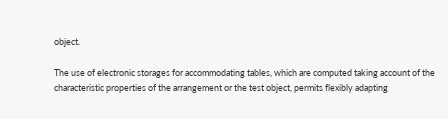object.

The use of electronic storages for accommodating tables, which are computed taking account of the characteristic properties of the arrangement or the test object, permits flexibly adapting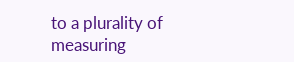to a plurality of measuring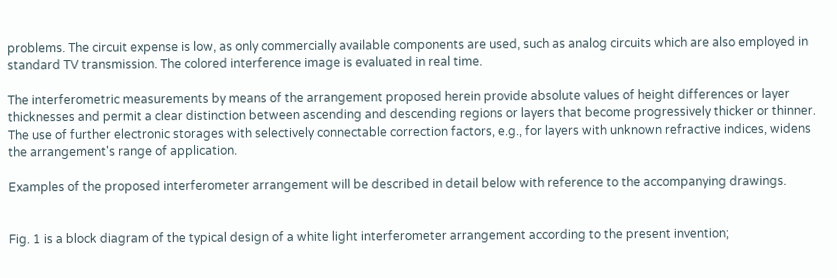problems. The circuit expense is low, as only commercially available components are used, such as analog circuits which are also employed in standard TV transmission. The colored interference image is evaluated in real time.

The interferometric measurements by means of the arrangement proposed herein provide absolute values of height differences or layer thicknesses and permit a clear distinction between ascending and descending regions or layers that become progressively thicker or thinner. The use of further electronic storages with selectively connectable correction factors, e.g., for layers with unknown refractive indices, widens the arrangement's range of application.

Examples of the proposed interferometer arrangement will be described in detail below with reference to the accompanying drawings.


Fig. 1 is a block diagram of the typical design of a white light interferometer arrangement according to the present invention;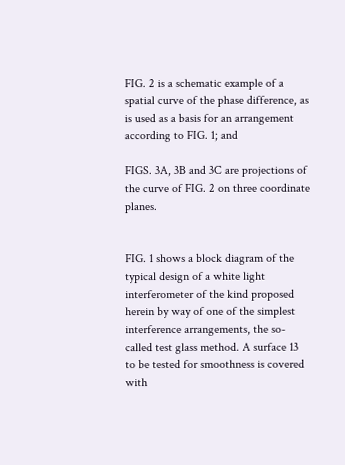FIG. 2 is a schematic example of a spatial curve of the phase difference, as is used as a basis for an arrangement according to FIG. 1; and

FIGS. 3A, 3B and 3C are projections of the curve of FIG. 2 on three coordinate planes.


FIG. 1 shows a block diagram of the typical design of a white light interferometer of the kind proposed herein by way of one of the simplest interference arrangements, the so-called test glass method. A surface 13 to be tested for smoothness is covered with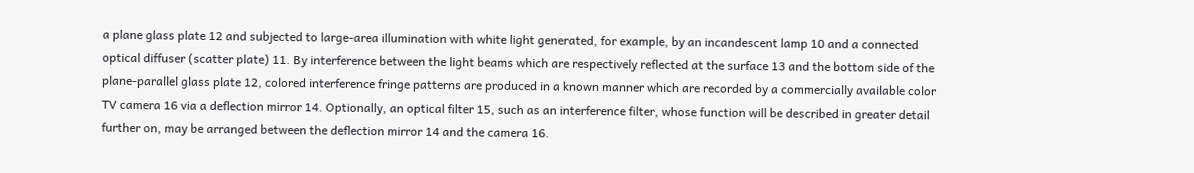a plane glass plate 12 and subjected to large-area illumination with white light generated, for example, by an incandescent lamp 10 and a connected optical diffuser (scatter plate) 11. By interference between the light beams which are respectively reflected at the surface 13 and the bottom side of the plane-parallel glass plate 12, colored interference fringe patterns are produced in a known manner which are recorded by a commercially available color TV camera 16 via a deflection mirror 14. Optionally, an optical filter 15, such as an interference filter, whose function will be described in greater detail further on, may be arranged between the deflection mirror 14 and the camera 16.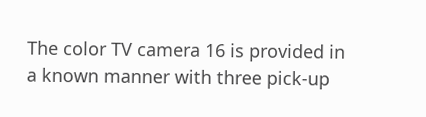The color TV camera 16 is provided in a known manner with three pick-up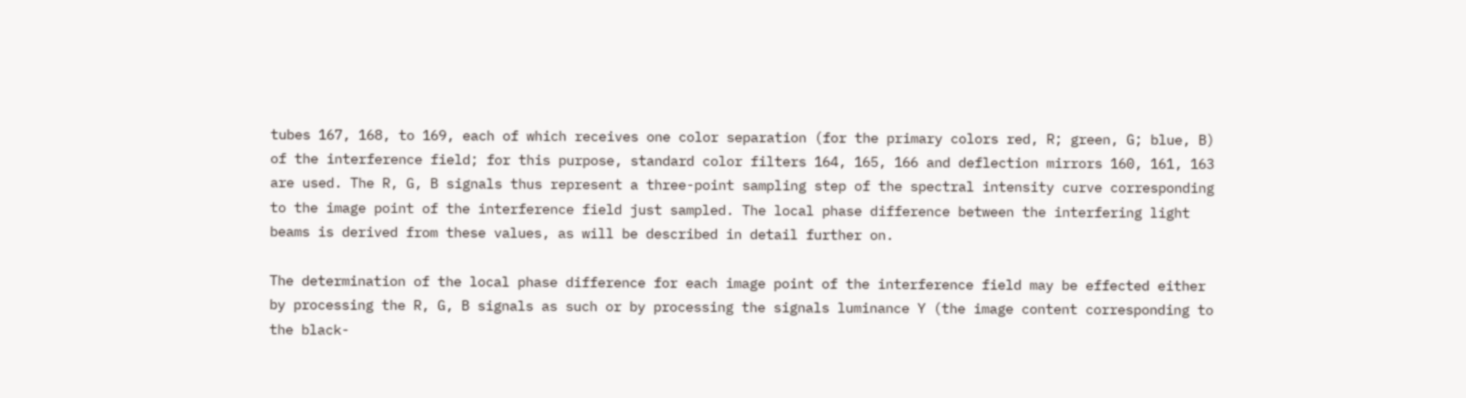tubes 167, 168, to 169, each of which receives one color separation (for the primary colors red, R; green, G; blue, B) of the interference field; for this purpose, standard color filters 164, 165, 166 and deflection mirrors 160, 161, 163 are used. The R, G, B signals thus represent a three-point sampling step of the spectral intensity curve corresponding to the image point of the interference field just sampled. The local phase difference between the interfering light beams is derived from these values, as will be described in detail further on.

The determination of the local phase difference for each image point of the interference field may be effected either by processing the R, G, B signals as such or by processing the signals luminance Y (the image content corresponding to the black-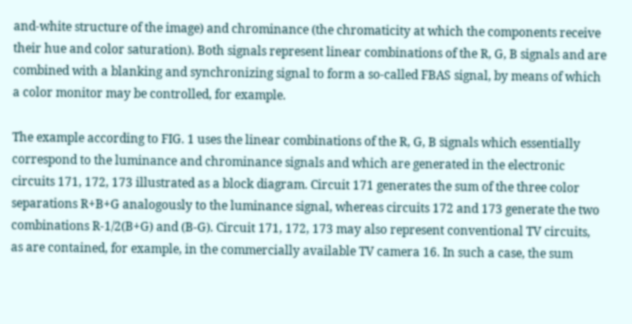and-white structure of the image) and chrominance (the chromaticity at which the components receive their hue and color saturation). Both signals represent linear combinations of the R, G, B signals and are combined with a blanking and synchronizing signal to form a so-called FBAS signal, by means of which a color monitor may be controlled, for example.

The example according to FIG. 1 uses the linear combinations of the R, G, B signals which essentially correspond to the luminance and chrominance signals and which are generated in the electronic circuits 171, 172, 173 illustrated as a block diagram. Circuit 171 generates the sum of the three color separations R+B+G analogously to the luminance signal, whereas circuits 172 and 173 generate the two combinations R-1/2(B+G) and (B-G). Circuit 171, 172, 173 may also represent conventional TV circuits, as are contained, for example, in the commercially available TV camera 16. In such a case, the sum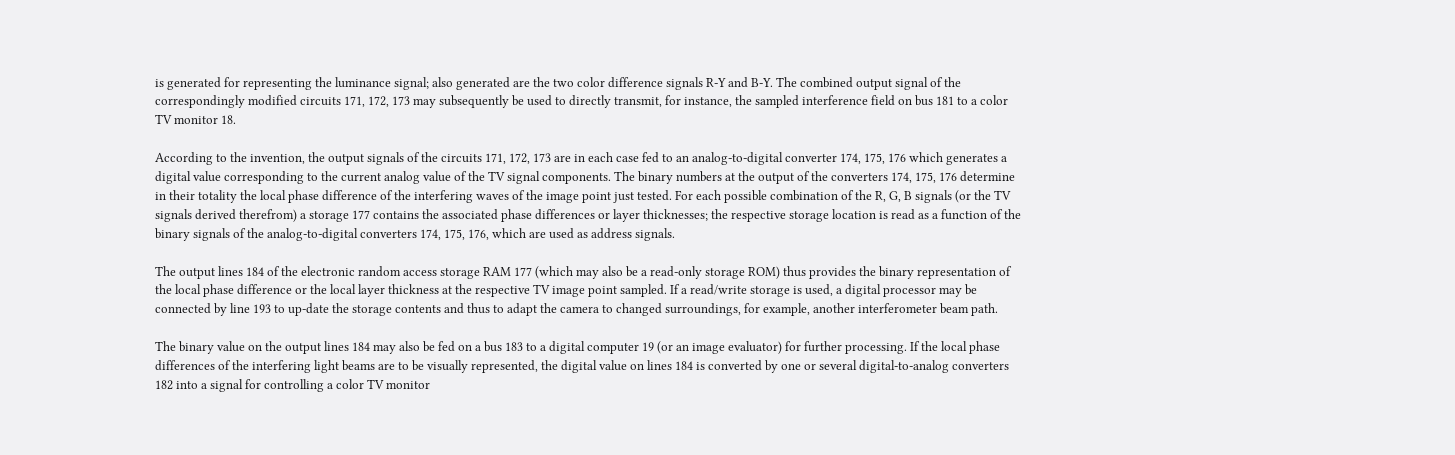is generated for representing the luminance signal; also generated are the two color difference signals R-Y and B-Y. The combined output signal of the correspondingly modified circuits 171, 172, 173 may subsequently be used to directly transmit, for instance, the sampled interference field on bus 181 to a color TV monitor 18.

According to the invention, the output signals of the circuits 171, 172, 173 are in each case fed to an analog-to-digital converter 174, 175, 176 which generates a digital value corresponding to the current analog value of the TV signal components. The binary numbers at the output of the converters 174, 175, 176 determine in their totality the local phase difference of the interfering waves of the image point just tested. For each possible combination of the R, G, B signals (or the TV signals derived therefrom) a storage 177 contains the associated phase differences or layer thicknesses; the respective storage location is read as a function of the binary signals of the analog-to-digital converters 174, 175, 176, which are used as address signals.

The output lines 184 of the electronic random access storage RAM 177 (which may also be a read-only storage ROM) thus provides the binary representation of the local phase difference or the local layer thickness at the respective TV image point sampled. If a read/write storage is used, a digital processor may be connected by line 193 to up-date the storage contents and thus to adapt the camera to changed surroundings, for example, another interferometer beam path.

The binary value on the output lines 184 may also be fed on a bus 183 to a digital computer 19 (or an image evaluator) for further processing. If the local phase differences of the interfering light beams are to be visually represented, the digital value on lines 184 is converted by one or several digital-to-analog converters 182 into a signal for controlling a color TV monitor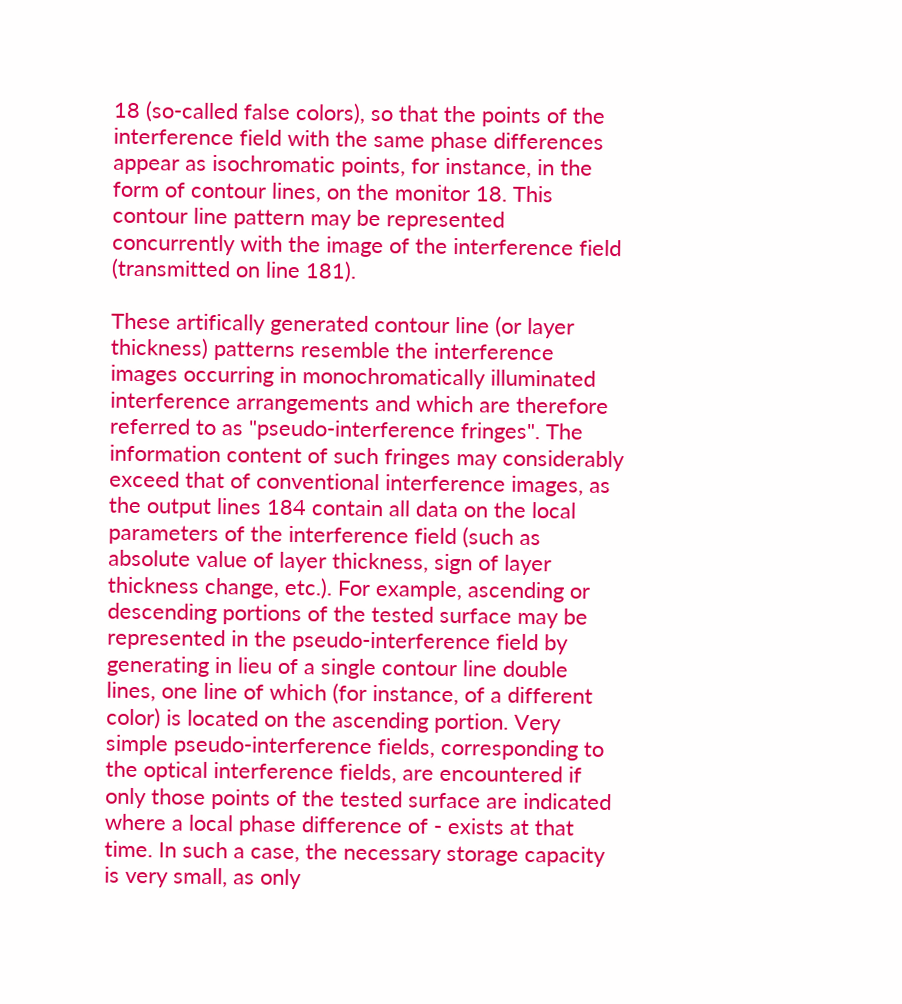18 (so-called false colors), so that the points of the interference field with the same phase differences appear as isochromatic points, for instance, in the form of contour lines, on the monitor 18. This contour line pattern may be represented concurrently with the image of the interference field (transmitted on line 181).

These artifically generated contour line (or layer thickness) patterns resemble the interference images occurring in monochromatically illuminated interference arrangements and which are therefore referred to as "pseudo-interference fringes". The information content of such fringes may considerably exceed that of conventional interference images, as the output lines 184 contain all data on the local parameters of the interference field (such as absolute value of layer thickness, sign of layer thickness change, etc.). For example, ascending or descending portions of the tested surface may be represented in the pseudo-interference field by generating in lieu of a single contour line double lines, one line of which (for instance, of a different color) is located on the ascending portion. Very simple pseudo-interference fields, corresponding to the optical interference fields, are encountered if only those points of the tested surface are indicated where a local phase difference of - exists at that time. In such a case, the necessary storage capacity is very small, as only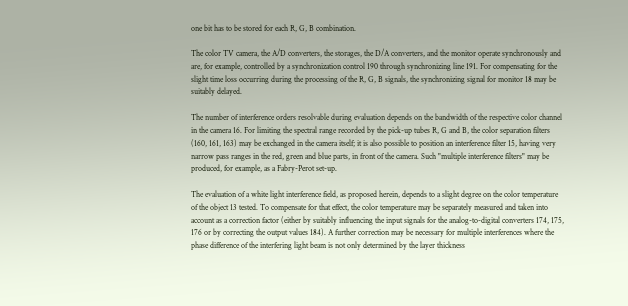one bit has to be stored for each R, G, B combination.

The color TV camera, the A/D converters, the storages, the D/A converters, and the monitor operate synchronously and are, for example, controlled by a synchronization control 190 through synchronizing line 191. For compensating for the slight time loss occurring during the processing of the R, G, B signals, the synchronizing signal for monitor 18 may be suitably delayed.

The number of interference orders resolvable during evaluation depends on the bandwidth of the respective color channel in the camera 16. For limiting the spectral range recorded by the pick-up tubes R, G and B, the color separation filters (160, 161, 163) may be exchanged in the camera itself; it is also possible to position an interference filter 15, having very narrow pass ranges in the red, green and blue parts, in front of the camera. Such "multiple interference filters" may be produced, for example, as a Fabry-Perot set-up.

The evaluation of a white light interference field, as proposed herein, depends to a slight degree on the color temperature of the object 13 tested. To compensate for that effect, the color temperature may be separately measured and taken into account as a correction factor (either by suitably influencing the input signals for the analog-to-digital converters 174, 175, 176 or by correcting the output values 184). A further correction may be necessary for multiple interferences where the phase difference of the interfering light beam is not only determined by the layer thickness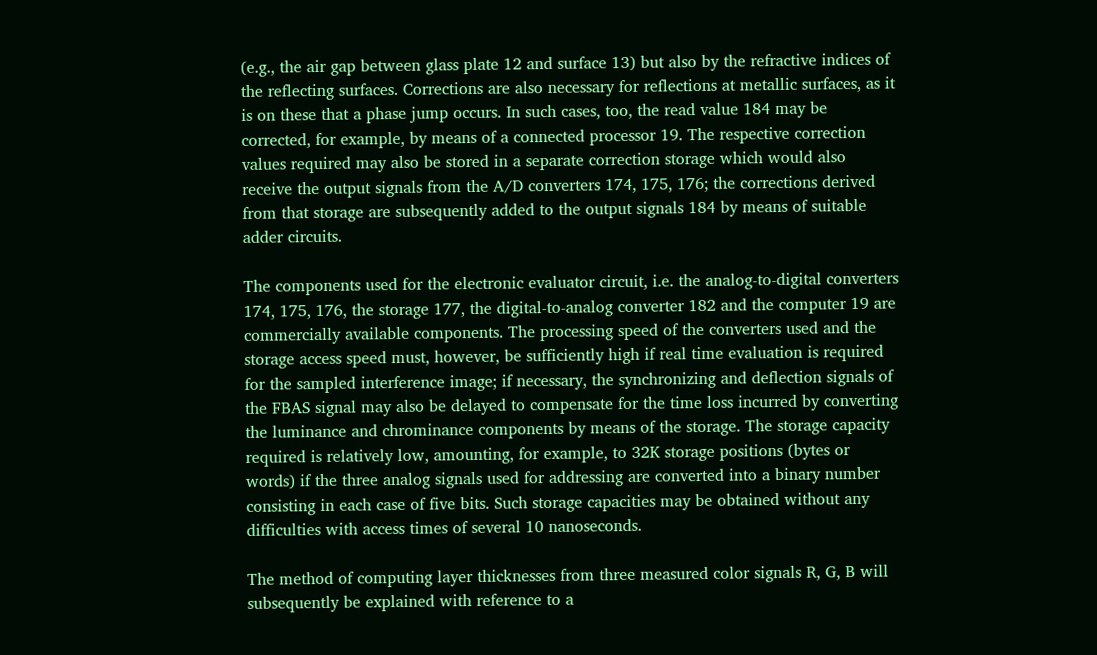(e.g., the air gap between glass plate 12 and surface 13) but also by the refractive indices of the reflecting surfaces. Corrections are also necessary for reflections at metallic surfaces, as it is on these that a phase jump occurs. In such cases, too, the read value 184 may be corrected, for example, by means of a connected processor 19. The respective correction values required may also be stored in a separate correction storage which would also receive the output signals from the A/D converters 174, 175, 176; the corrections derived from that storage are subsequently added to the output signals 184 by means of suitable adder circuits.

The components used for the electronic evaluator circuit, i.e. the analog-to-digital converters 174, 175, 176, the storage 177, the digital-to-analog converter 182 and the computer 19 are commercially available components. The processing speed of the converters used and the storage access speed must, however, be sufficiently high if real time evaluation is required for the sampled interference image; if necessary, the synchronizing and deflection signals of the FBAS signal may also be delayed to compensate for the time loss incurred by converting the luminance and chrominance components by means of the storage. The storage capacity required is relatively low, amounting, for example, to 32K storage positions (bytes or words) if the three analog signals used for addressing are converted into a binary number consisting in each case of five bits. Such storage capacities may be obtained without any difficulties with access times of several 10 nanoseconds.

The method of computing layer thicknesses from three measured color signals R, G, B will subsequently be explained with reference to a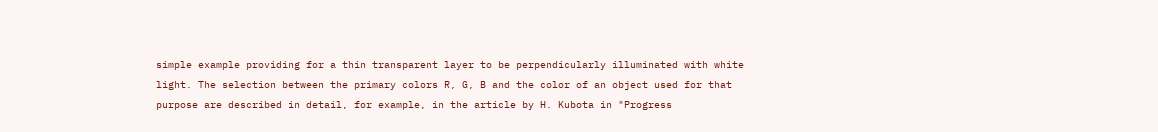simple example providing for a thin transparent layer to be perpendicularly illuminated with white light. The selection between the primary colors R, G, B and the color of an object used for that purpose are described in detail, for example, in the article by H. Kubota in "Progress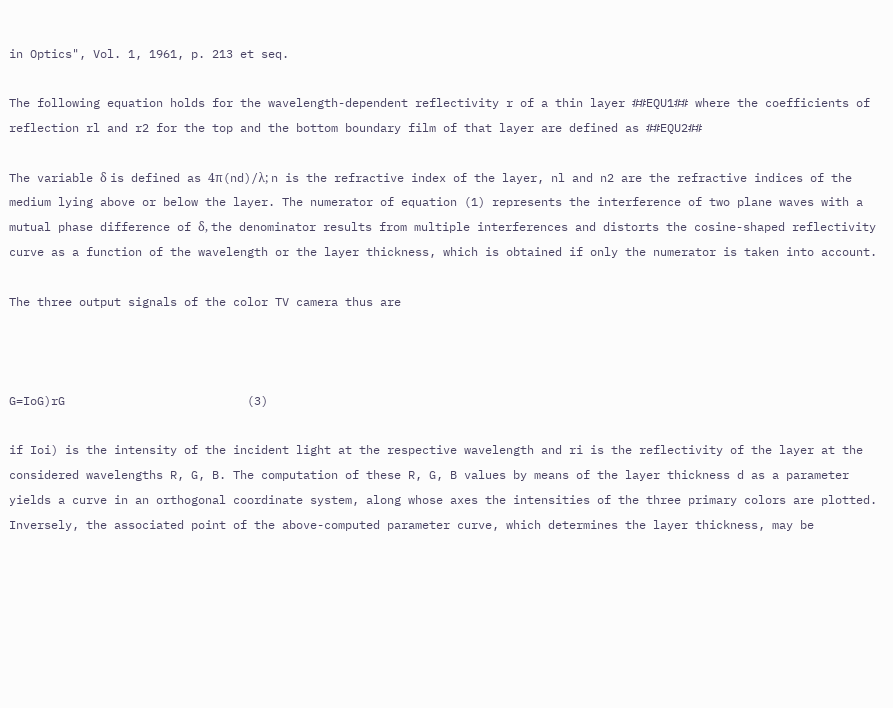in Optics", Vol. 1, 1961, p. 213 et seq.

The following equation holds for the wavelength-dependent reflectivity r of a thin layer ##EQU1## where the coefficients of reflection rl and r2 for the top and the bottom boundary film of that layer are defined as ##EQU2##

The variable δ is defined as 4π(nd)/λ; n is the refractive index of the layer, nl and n2 are the refractive indices of the medium lying above or below the layer. The numerator of equation (1) represents the interference of two plane waves with a mutual phase difference of δ, the denominator results from multiple interferences and distorts the cosine-shaped reflectivity curve as a function of the wavelength or the layer thickness, which is obtained if only the numerator is taken into account.

The three output signals of the color TV camera thus are



G=IoG)rG                          (3)

if Ioi) is the intensity of the incident light at the respective wavelength and ri is the reflectivity of the layer at the considered wavelengths R, G, B. The computation of these R, G, B values by means of the layer thickness d as a parameter yields a curve in an orthogonal coordinate system, along whose axes the intensities of the three primary colors are plotted. Inversely, the associated point of the above-computed parameter curve, which determines the layer thickness, may be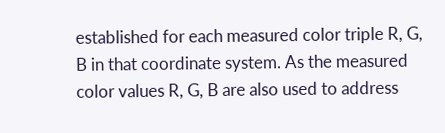established for each measured color triple R, G, B in that coordinate system. As the measured color values R, G, B are also used to address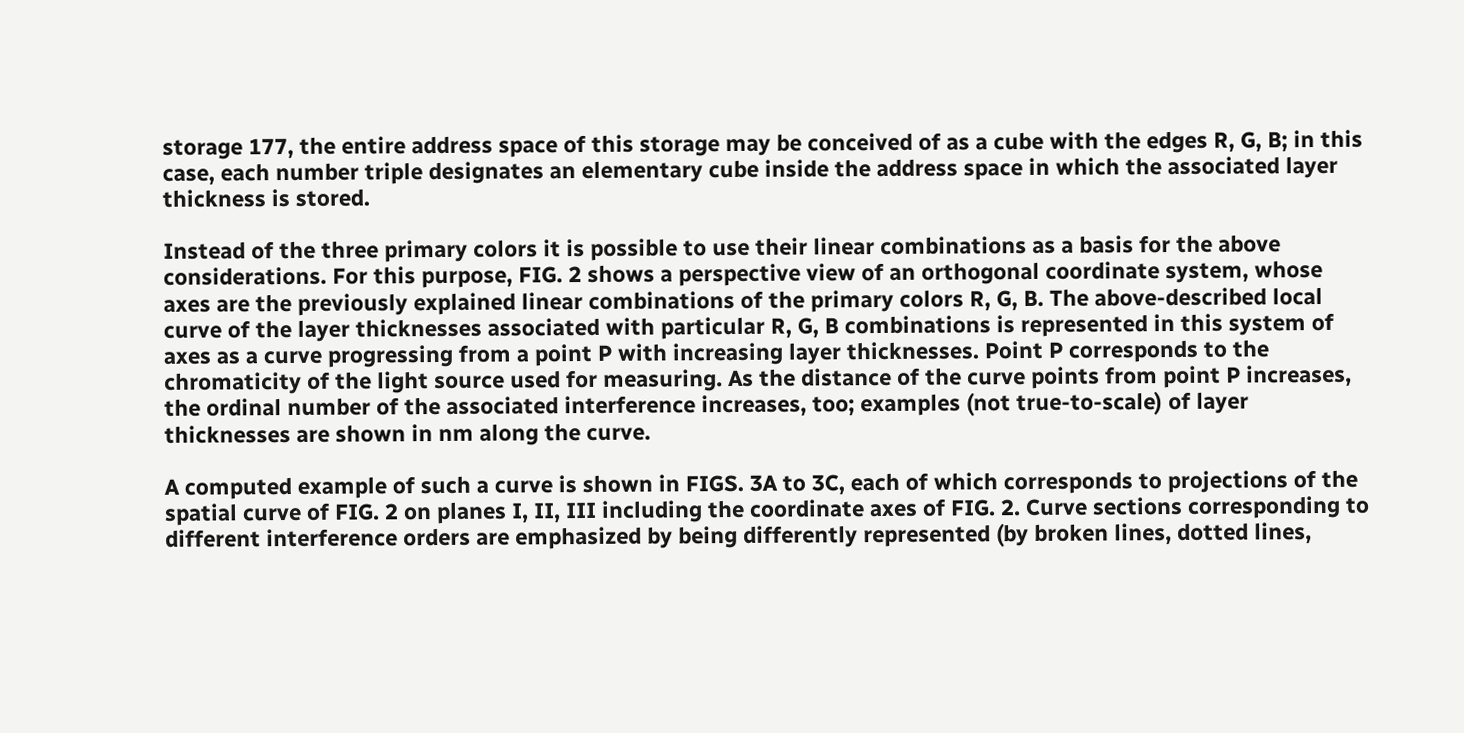storage 177, the entire address space of this storage may be conceived of as a cube with the edges R, G, B; in this case, each number triple designates an elementary cube inside the address space in which the associated layer thickness is stored.

Instead of the three primary colors it is possible to use their linear combinations as a basis for the above considerations. For this purpose, FIG. 2 shows a perspective view of an orthogonal coordinate system, whose axes are the previously explained linear combinations of the primary colors R, G, B. The above-described local curve of the layer thicknesses associated with particular R, G, B combinations is represented in this system of axes as a curve progressing from a point P with increasing layer thicknesses. Point P corresponds to the chromaticity of the light source used for measuring. As the distance of the curve points from point P increases, the ordinal number of the associated interference increases, too; examples (not true-to-scale) of layer thicknesses are shown in nm along the curve.

A computed example of such a curve is shown in FIGS. 3A to 3C, each of which corresponds to projections of the spatial curve of FIG. 2 on planes I, II, III including the coordinate axes of FIG. 2. Curve sections corresponding to different interference orders are emphasized by being differently represented (by broken lines, dotted lines,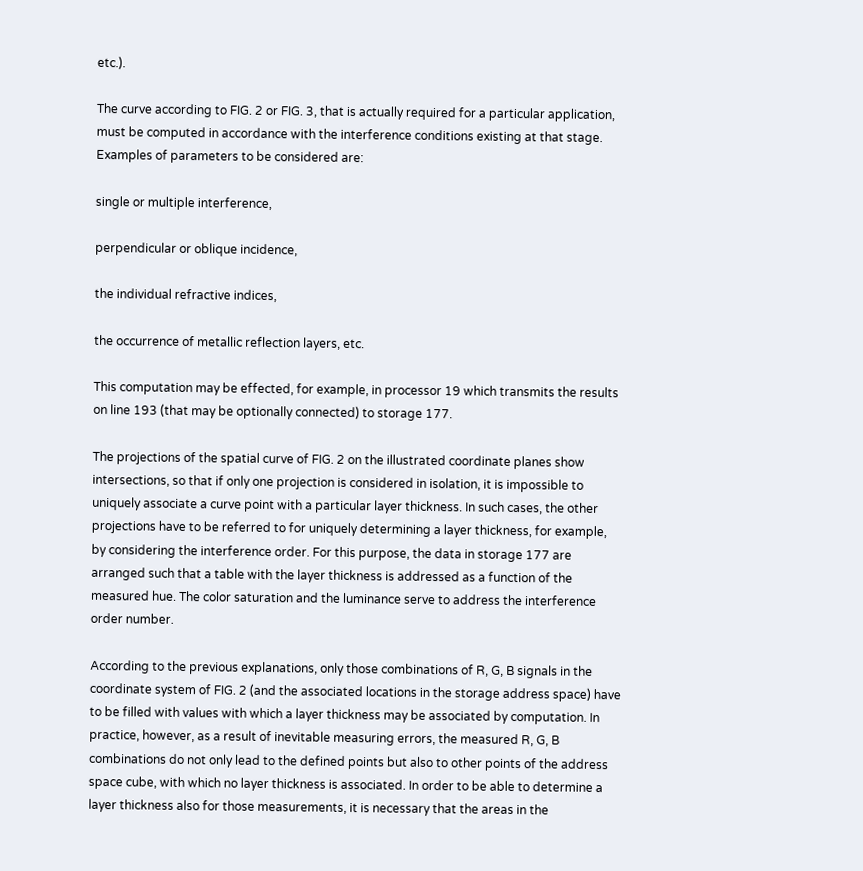etc.).

The curve according to FIG. 2 or FIG. 3, that is actually required for a particular application, must be computed in accordance with the interference conditions existing at that stage. Examples of parameters to be considered are:

single or multiple interference,

perpendicular or oblique incidence,

the individual refractive indices,

the occurrence of metallic reflection layers, etc.

This computation may be effected, for example, in processor 19 which transmits the results on line 193 (that may be optionally connected) to storage 177.

The projections of the spatial curve of FIG. 2 on the illustrated coordinate planes show intersections, so that if only one projection is considered in isolation, it is impossible to uniquely associate a curve point with a particular layer thickness. In such cases, the other projections have to be referred to for uniquely determining a layer thickness, for example, by considering the interference order. For this purpose, the data in storage 177 are arranged such that a table with the layer thickness is addressed as a function of the measured hue. The color saturation and the luminance serve to address the interference order number.

According to the previous explanations, only those combinations of R, G, B signals in the coordinate system of FIG. 2 (and the associated locations in the storage address space) have to be filled with values with which a layer thickness may be associated by computation. In practice, however, as a result of inevitable measuring errors, the measured R, G, B combinations do not only lead to the defined points but also to other points of the address space cube, with which no layer thickness is associated. In order to be able to determine a layer thickness also for those measurements, it is necessary that the areas in the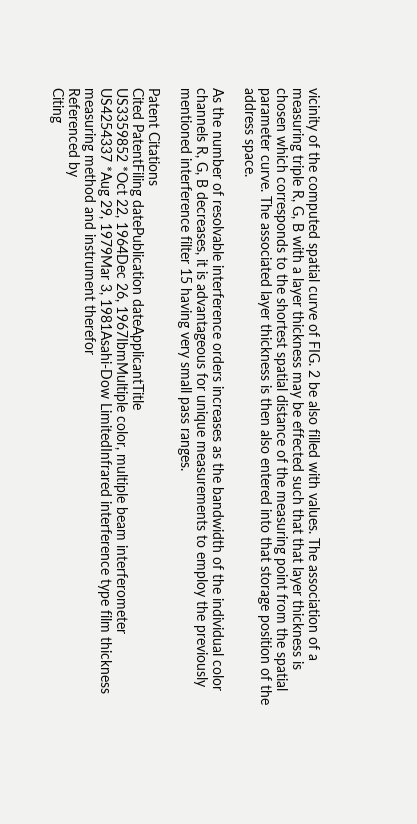vicinity of the computed spatial curve of FIG. 2 be also filled with values. The association of a measuring triple R, G, B with a layer thickness may be effected such that that layer thickness is chosen which corresponds to the shortest spatial distance of the measuring point from the spatial parameter curve. The associated layer thickness is then also entered into that storage position of the address space.

As the number of resolvable interference orders increases as the bandwidth of the individual color channels R, G, B decreases, it is advantageous for unique measurements to employ the previously mentioned interference filter 15 having very small pass ranges.

Patent Citations
Cited PatentFiling datePublication dateApplicantTitle
US3359852 *Oct 22, 1964Dec 26, 1967IbmMultiple color, multiple beam interferometer
US4254337 *Aug 29, 1979Mar 3, 1981Asahi-Dow LimitedInfrared interference type film thickness measuring method and instrument therefor
Referenced by
Citing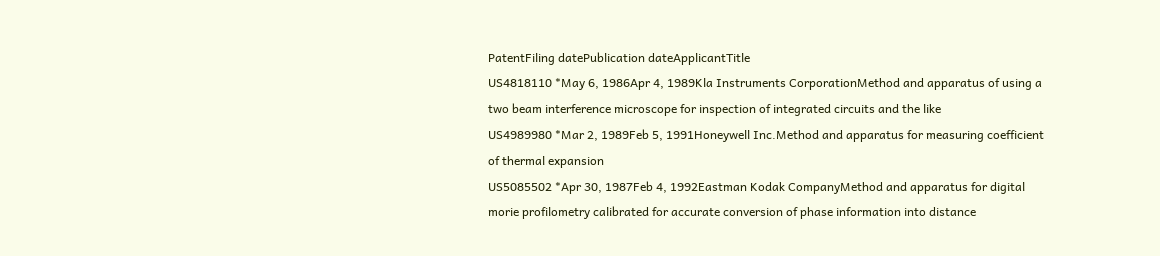PatentFiling datePublication dateApplicantTitle
US4818110 *May 6, 1986Apr 4, 1989Kla Instruments CorporationMethod and apparatus of using a two beam interference microscope for inspection of integrated circuits and the like
US4989980 *Mar 2, 1989Feb 5, 1991Honeywell Inc.Method and apparatus for measuring coefficient of thermal expansion
US5085502 *Apr 30, 1987Feb 4, 1992Eastman Kodak CompanyMethod and apparatus for digital morie profilometry calibrated for accurate conversion of phase information into distance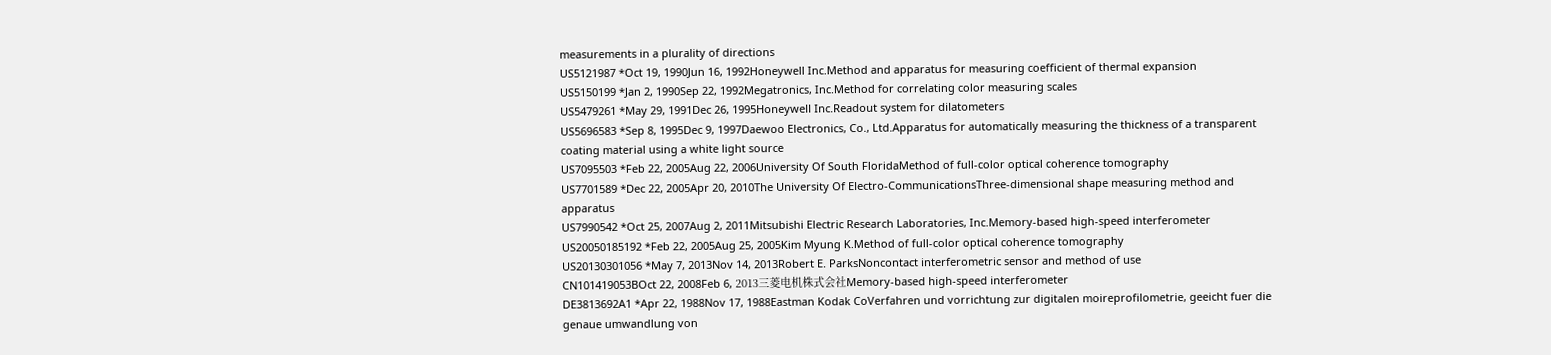measurements in a plurality of directions
US5121987 *Oct 19, 1990Jun 16, 1992Honeywell Inc.Method and apparatus for measuring coefficient of thermal expansion
US5150199 *Jan 2, 1990Sep 22, 1992Megatronics, Inc.Method for correlating color measuring scales
US5479261 *May 29, 1991Dec 26, 1995Honeywell Inc.Readout system for dilatometers
US5696583 *Sep 8, 1995Dec 9, 1997Daewoo Electronics, Co., Ltd.Apparatus for automatically measuring the thickness of a transparent coating material using a white light source
US7095503 *Feb 22, 2005Aug 22, 2006University Of South FloridaMethod of full-color optical coherence tomography
US7701589 *Dec 22, 2005Apr 20, 2010The University Of Electro-CommunicationsThree-dimensional shape measuring method and apparatus
US7990542 *Oct 25, 2007Aug 2, 2011Mitsubishi Electric Research Laboratories, Inc.Memory-based high-speed interferometer
US20050185192 *Feb 22, 2005Aug 25, 2005Kim Myung K.Method of full-color optical coherence tomography
US20130301056 *May 7, 2013Nov 14, 2013Robert E. ParksNoncontact interferometric sensor and method of use
CN101419053BOct 22, 2008Feb 6, 2013三菱电机株式会社Memory-based high-speed interferometer
DE3813692A1 *Apr 22, 1988Nov 17, 1988Eastman Kodak CoVerfahren und vorrichtung zur digitalen moireprofilometrie, geeicht fuer die genaue umwandlung von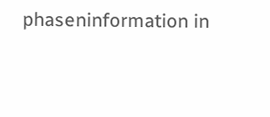phaseninformation in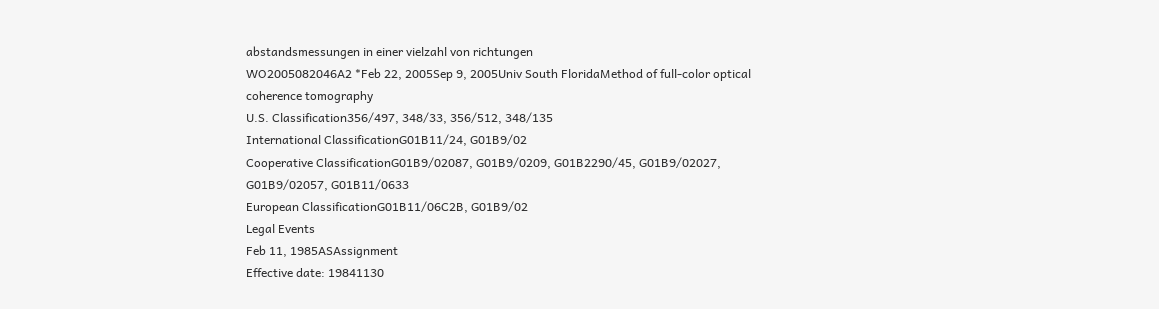abstandsmessungen in einer vielzahl von richtungen
WO2005082046A2 *Feb 22, 2005Sep 9, 2005Univ South FloridaMethod of full-color optical coherence tomography
U.S. Classification356/497, 348/33, 356/512, 348/135
International ClassificationG01B11/24, G01B9/02
Cooperative ClassificationG01B9/02087, G01B9/0209, G01B2290/45, G01B9/02027, G01B9/02057, G01B11/0633
European ClassificationG01B11/06C2B, G01B9/02
Legal Events
Feb 11, 1985ASAssignment
Effective date: 19841130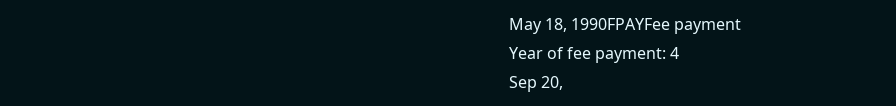May 18, 1990FPAYFee payment
Year of fee payment: 4
Sep 20,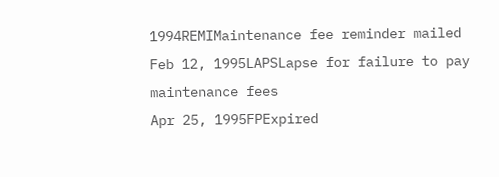1994REMIMaintenance fee reminder mailed
Feb 12, 1995LAPSLapse for failure to pay maintenance fees
Apr 25, 1995FPExpired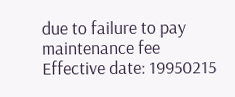due to failure to pay maintenance fee
Effective date: 19950215